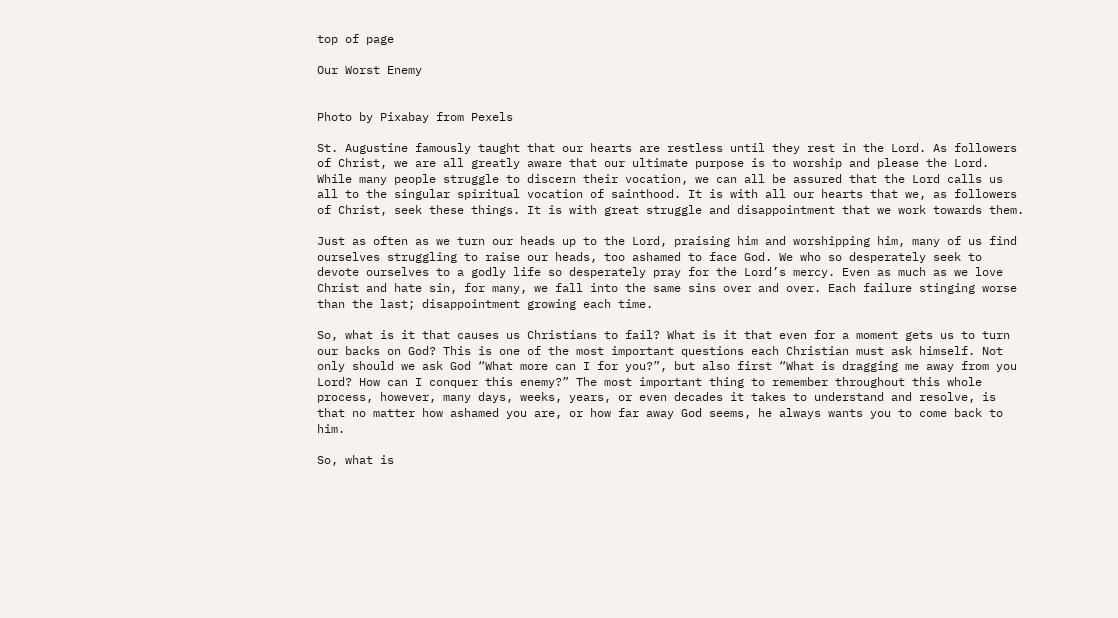top of page

Our Worst Enemy


Photo by Pixabay from Pexels

St. Augustine famously taught that our hearts are restless until they rest in the Lord. As followers of Christ, we are all greatly aware that our ultimate purpose is to worship and please the Lord. While many people struggle to discern their vocation, we can all be assured that the Lord calls us all to the singular spiritual vocation of sainthood. It is with all our hearts that we, as followers of Christ, seek these things. It is with great struggle and disappointment that we work towards them.

Just as often as we turn our heads up to the Lord, praising him and worshipping him, many of us find ourselves struggling to raise our heads, too ashamed to face God. We who so desperately seek to devote ourselves to a godly life so desperately pray for the Lord’s mercy. Even as much as we love Christ and hate sin, for many, we fall into the same sins over and over. Each failure stinging worse than the last; disappointment growing each time.

So, what is it that causes us Christians to fail? What is it that even for a moment gets us to turn our backs on God? This is one of the most important questions each Christian must ask himself. Not only should we ask God “What more can I for you?”, but also first “What is dragging me away from you Lord? How can I conquer this enemy?” The most important thing to remember throughout this whole process, however, many days, weeks, years, or even decades it takes to understand and resolve, is that no matter how ashamed you are, or how far away God seems, he always wants you to come back to him.

So, what is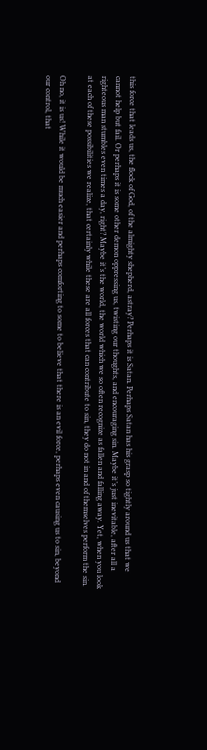this force that leads us, the flock of God, of the almighty shepherd, astray? Perhaps it is Satan. Perhaps Satan has his grasp so tightly around us that we cannot help but fail. Or perhaps it is some other demon oppressing us, twisting our thoughts, and encouraging sin. Maybe it’s just inevitable, after all a righteous man stumbles even times a day, right? Maybe it’s the world, the world which we so often recognize as fallen and falling away. Yet, when you look at each of these possibilities we realize, that certainly while these are all forces that can contribute to sin, they do not in and of themselves perform the sin.

Oh no, it is us! While it would be much easier and perhaps comforting to some to believe that there is an evil force, perhaps even causing us to sin, beyond our control, that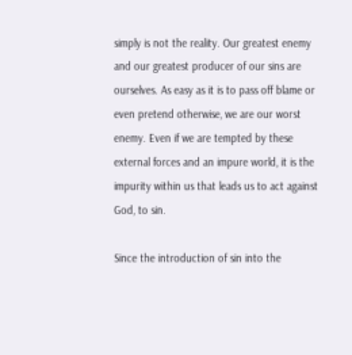simply is not the reality. Our greatest enemy and our greatest producer of our sins are ourselves. As easy as it is to pass off blame or even pretend otherwise, we are our worst enemy. Even if we are tempted by these external forces and an impure world, it is the impurity within us that leads us to act against God, to sin.

Since the introduction of sin into the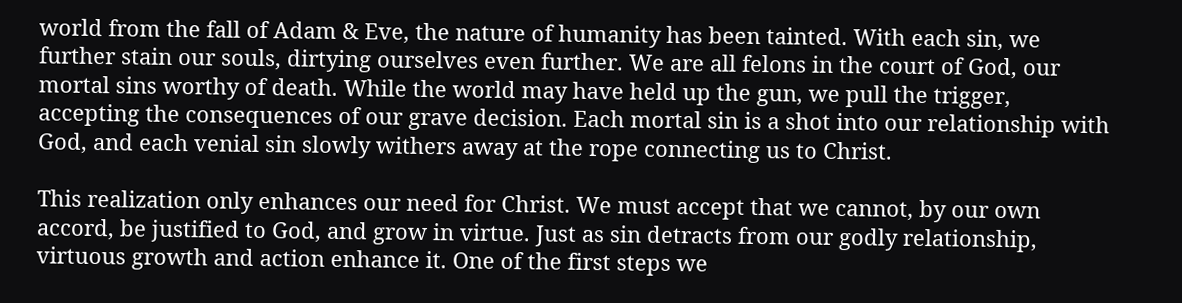world from the fall of Adam & Eve, the nature of humanity has been tainted. With each sin, we further stain our souls, dirtying ourselves even further. We are all felons in the court of God, our mortal sins worthy of death. While the world may have held up the gun, we pull the trigger, accepting the consequences of our grave decision. Each mortal sin is a shot into our relationship with God, and each venial sin slowly withers away at the rope connecting us to Christ.

This realization only enhances our need for Christ. We must accept that we cannot, by our own accord, be justified to God, and grow in virtue. Just as sin detracts from our godly relationship, virtuous growth and action enhance it. One of the first steps we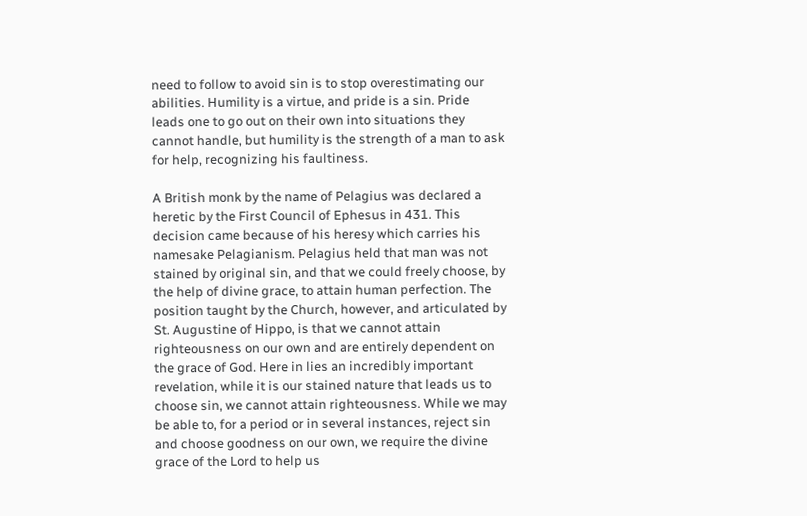need to follow to avoid sin is to stop overestimating our abilities. Humility is a virtue, and pride is a sin. Pride leads one to go out on their own into situations they cannot handle, but humility is the strength of a man to ask for help, recognizing his faultiness.

A British monk by the name of Pelagius was declared a heretic by the First Council of Ephesus in 431. This decision came because of his heresy which carries his namesake Pelagianism. Pelagius held that man was not stained by original sin, and that we could freely choose, by the help of divine grace, to attain human perfection. The position taught by the Church, however, and articulated by St. Augustine of Hippo, is that we cannot attain righteousness on our own and are entirely dependent on the grace of God. Here in lies an incredibly important revelation, while it is our stained nature that leads us to choose sin, we cannot attain righteousness. While we may be able to, for a period or in several instances, reject sin and choose goodness on our own, we require the divine grace of the Lord to help us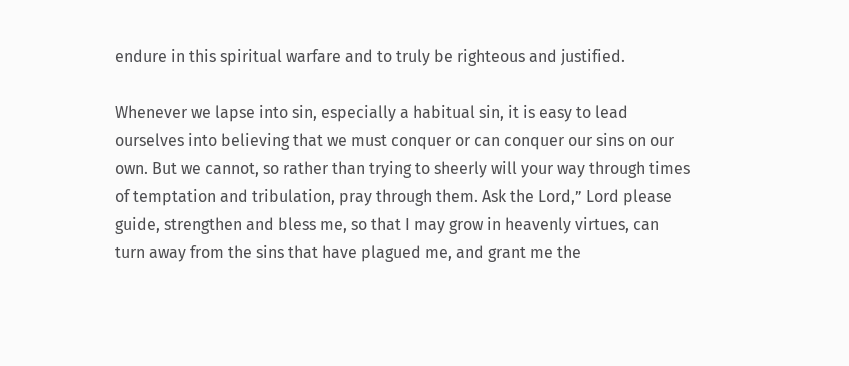endure in this spiritual warfare and to truly be righteous and justified.

Whenever we lapse into sin, especially a habitual sin, it is easy to lead ourselves into believing that we must conquer or can conquer our sins on our own. But we cannot, so rather than trying to sheerly will your way through times of temptation and tribulation, pray through them. Ask the Lord,” Lord please guide, strengthen and bless me, so that I may grow in heavenly virtues, can turn away from the sins that have plagued me, and grant me the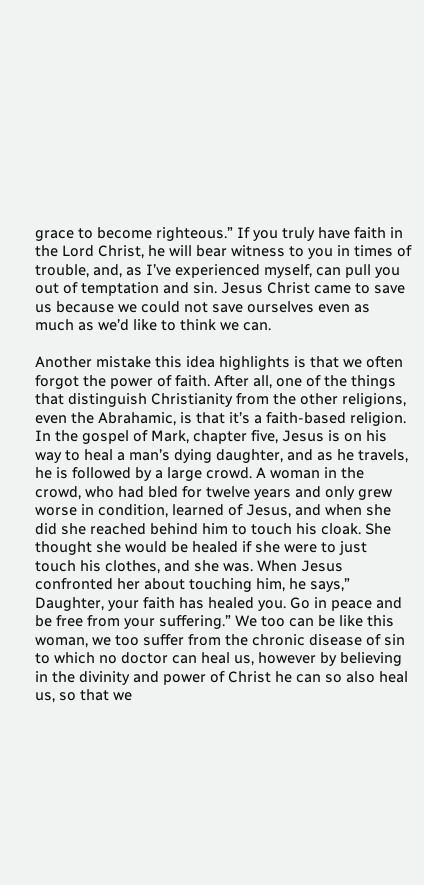grace to become righteous.” If you truly have faith in the Lord Christ, he will bear witness to you in times of trouble, and, as I’ve experienced myself, can pull you out of temptation and sin. Jesus Christ came to save us because we could not save ourselves even as much as we’d like to think we can.

Another mistake this idea highlights is that we often forgot the power of faith. After all, one of the things that distinguish Christianity from the other religions, even the Abrahamic, is that it’s a faith-based religion. In the gospel of Mark, chapter five, Jesus is on his way to heal a man’s dying daughter, and as he travels, he is followed by a large crowd. A woman in the crowd, who had bled for twelve years and only grew worse in condition, learned of Jesus, and when she did she reached behind him to touch his cloak. She thought she would be healed if she were to just touch his clothes, and she was. When Jesus confronted her about touching him, he says,” Daughter, your faith has healed you. Go in peace and be free from your suffering.” We too can be like this woman, we too suffer from the chronic disease of sin to which no doctor can heal us, however by believing in the divinity and power of Christ he can so also heal us, so that we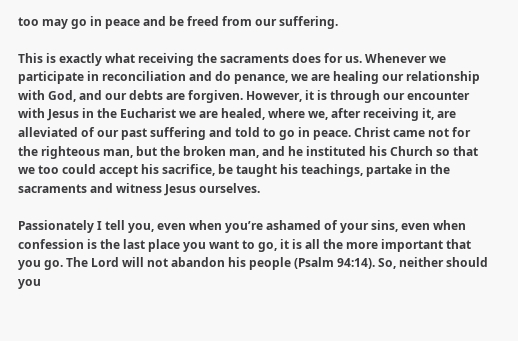too may go in peace and be freed from our suffering.

This is exactly what receiving the sacraments does for us. Whenever we participate in reconciliation and do penance, we are healing our relationship with God, and our debts are forgiven. However, it is through our encounter with Jesus in the Eucharist we are healed, where we, after receiving it, are alleviated of our past suffering and told to go in peace. Christ came not for the righteous man, but the broken man, and he instituted his Church so that we too could accept his sacrifice, be taught his teachings, partake in the sacraments and witness Jesus ourselves.

Passionately I tell you, even when you’re ashamed of your sins, even when confession is the last place you want to go, it is all the more important that you go. The Lord will not abandon his people (Psalm 94:14). So, neither should you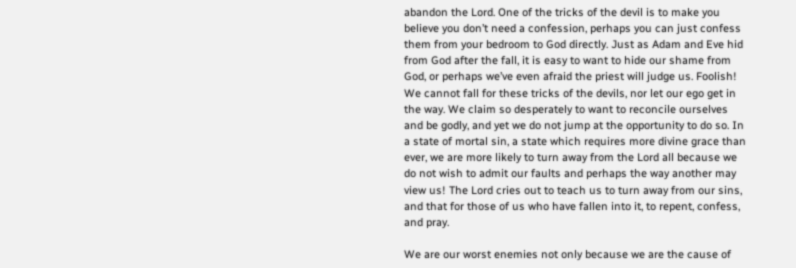abandon the Lord. One of the tricks of the devil is to make you believe you don’t need a confession, perhaps you can just confess them from your bedroom to God directly. Just as Adam and Eve hid from God after the fall, it is easy to want to hide our shame from God, or perhaps we’ve even afraid the priest will judge us. Foolish! We cannot fall for these tricks of the devils, nor let our ego get in the way. We claim so desperately to want to reconcile ourselves and be godly, and yet we do not jump at the opportunity to do so. In a state of mortal sin, a state which requires more divine grace than ever, we are more likely to turn away from the Lord all because we do not wish to admit our faults and perhaps the way another may view us! The Lord cries out to teach us to turn away from our sins, and that for those of us who have fallen into it, to repent, confess, and pray.

We are our worst enemies not only because we are the cause of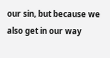our sin, but because we also get in our way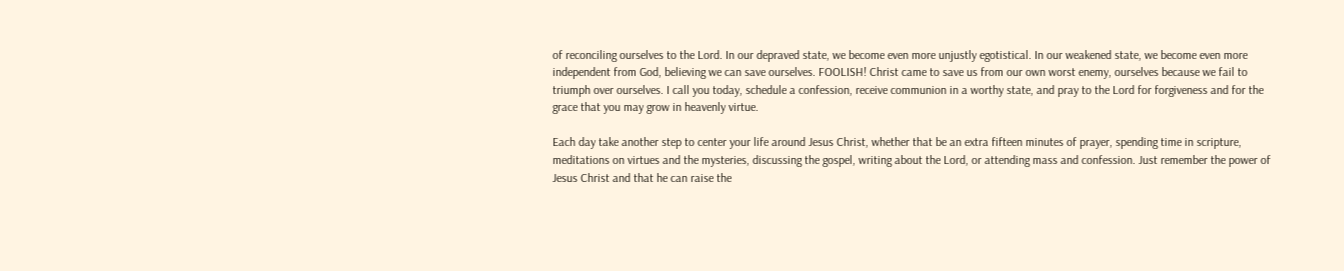of reconciling ourselves to the Lord. In our depraved state, we become even more unjustly egotistical. In our weakened state, we become even more independent from God, believing we can save ourselves. FOOLISH! Christ came to save us from our own worst enemy, ourselves because we fail to triumph over ourselves. I call you today, schedule a confession, receive communion in a worthy state, and pray to the Lord for forgiveness and for the grace that you may grow in heavenly virtue.

Each day take another step to center your life around Jesus Christ, whether that be an extra fifteen minutes of prayer, spending time in scripture, meditations on virtues and the mysteries, discussing the gospel, writing about the Lord, or attending mass and confession. Just remember the power of Jesus Christ and that he can raise the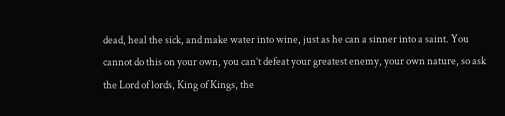dead, heal the sick, and make water into wine, just as he can a sinner into a saint. You cannot do this on your own, you can’t defeat your greatest enemy, your own nature, so ask the Lord of lords, King of Kings, the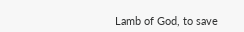Lamb of God, to save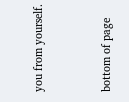you from yourself.


bottom of page